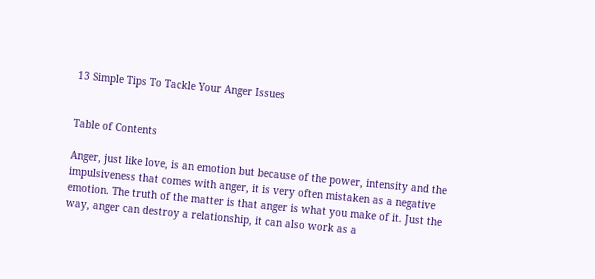13 Simple Tips To Tackle Your Anger Issues


Table of Contents

Anger, just like love, is an emotion but because of the power, intensity and the impulsiveness that comes with anger, it is very often mistaken as a negative emotion. The truth of the matter is that anger is what you make of it. Just the way, anger can destroy a relationship, it can also work as a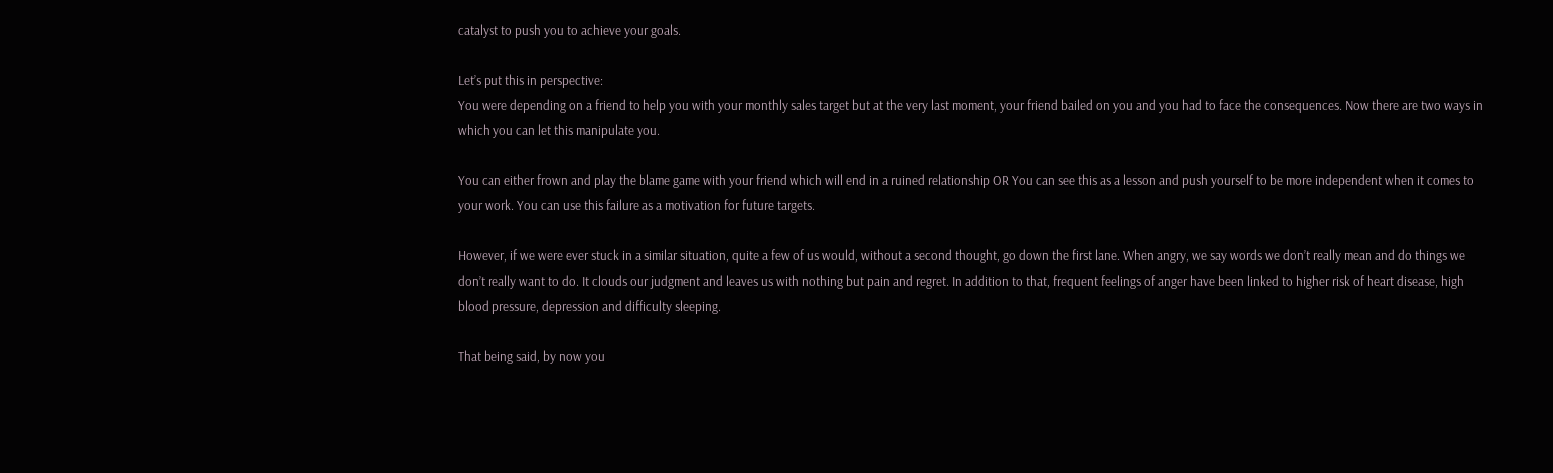catalyst to push you to achieve your goals.

Let’s put this in perspective:
You were depending on a friend to help you with your monthly sales target but at the very last moment, your friend bailed on you and you had to face the consequences. Now there are two ways in which you can let this manipulate you.

You can either frown and play the blame game with your friend which will end in a ruined relationship OR You can see this as a lesson and push yourself to be more independent when it comes to your work. You can use this failure as a motivation for future targets.

However, if we were ever stuck in a similar situation, quite a few of us would, without a second thought, go down the first lane. When angry, we say words we don’t really mean and do things we don’t really want to do. It clouds our judgment and leaves us with nothing but pain and regret. In addition to that, frequent feelings of anger have been linked to higher risk of heart disease, high blood pressure, depression and difficulty sleeping.

That being said, by now you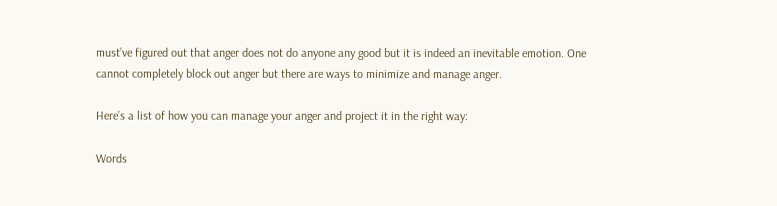must’ve figured out that anger does not do anyone any good but it is indeed an inevitable emotion. One cannot completely block out anger but there are ways to minimize and manage anger.

Here’s a list of how you can manage your anger and project it in the right way:

Words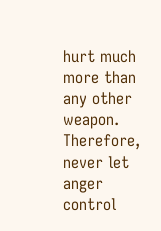hurt much more than any other weapon. Therefore, never let anger control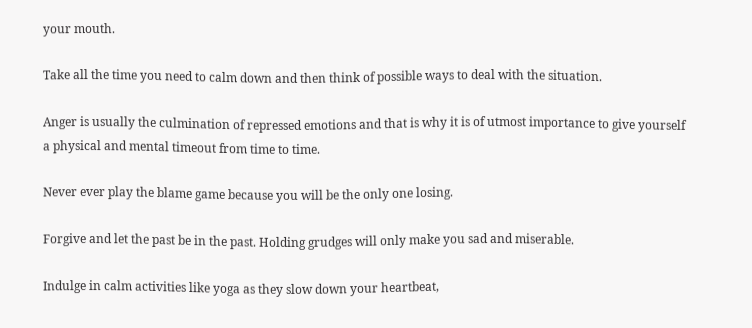your mouth.

Take all the time you need to calm down and then think of possible ways to deal with the situation.

Anger is usually the culmination of repressed emotions and that is why it is of utmost importance to give yourself a physical and mental timeout from time to time.

Never ever play the blame game because you will be the only one losing.

Forgive and let the past be in the past. Holding grudges will only make you sad and miserable.

Indulge in calm activities like yoga as they slow down your heartbeat,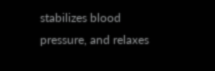stabilizes blood pressure, and relaxes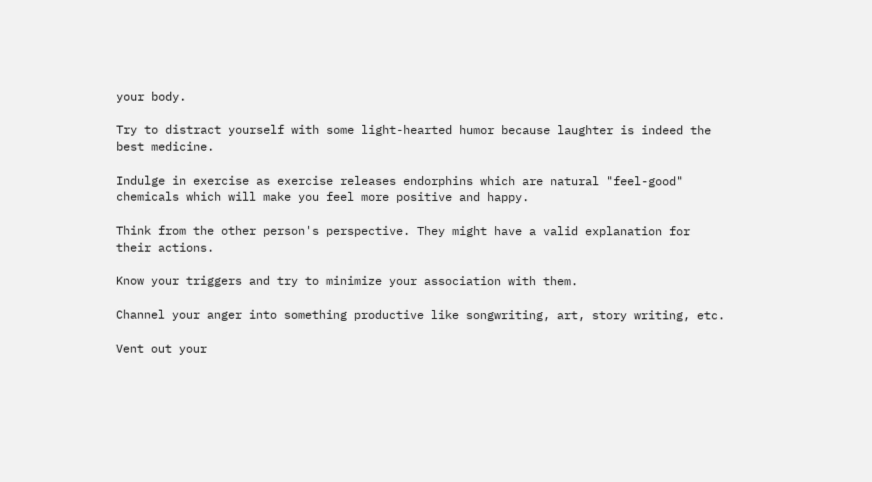your body.

Try to distract yourself with some light-hearted humor because laughter is indeed the best medicine.

Indulge in exercise as exercise releases endorphins which are natural "feel-good" chemicals which will make you feel more positive and happy.

Think from the other person's perspective. They might have a valid explanation for their actions.

Know your triggers and try to minimize your association with them.

Channel your anger into something productive like songwriting, art, story writing, etc.

Vent out your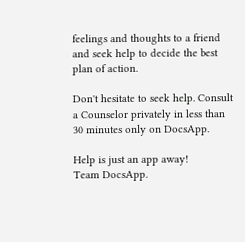feelings and thoughts to a friend and seek help to decide the best plan of action.

Don't hesitate to seek help. Consult a Counselor privately in less than 30 minutes only on DocsApp.

Help is just an app away!
Team DocsApp.